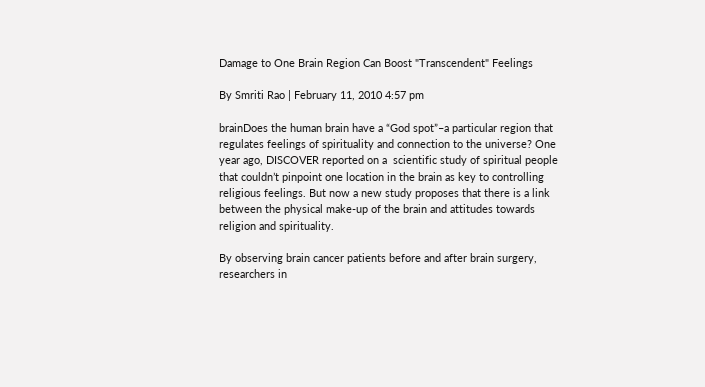Damage to One Brain Region Can Boost "Transcendent" Feelings

By Smriti Rao | February 11, 2010 4:57 pm

brainDoes the human brain have a “God spot”–a particular region that regulates feelings of spirituality and connection to the universe? One year ago, DISCOVER reported on a  scientific study of spiritual people that couldn’t pinpoint one location in the brain as key to controlling religious feelings. But now a new study proposes that there is a link between the physical make-up of the brain and attitudes towards religion and spirituality.

By observing brain cancer patients before and after brain surgery, researchers in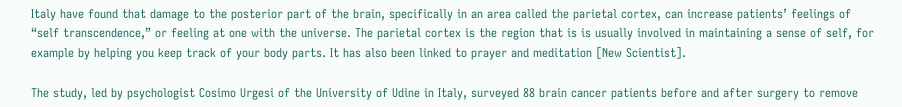Italy have found that damage to the posterior part of the brain, specifically in an area called the parietal cortex, can increase patients’ feelings of “self transcendence,” or feeling at one with the universe. The parietal cortex is the region that is is usually involved in maintaining a sense of self, for example by helping you keep track of your body parts. It has also been linked to prayer and meditation [New Scientist].

The study, led by psychologist Cosimo Urgesi of the University of Udine in Italy, surveyed 88 brain cancer patients before and after surgery to remove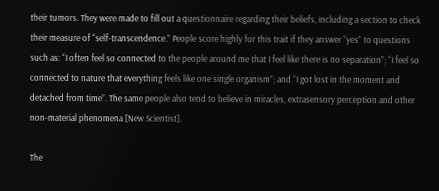their tumors. They were made to fill out a questionnaire regarding their beliefs, including a section to check their measure of “self-transcendence.” People score highly for this trait if they answer “yes” to questions such as: “I often feel so connected to the people around me that I feel like there is no separation”; “I feel so connected to nature that everything feels like one single organism”; and “I got lost in the moment and detached from time”. The same people also tend to believe in miracles, extrasensory perception and other non-material phenomena [New Scientist].

The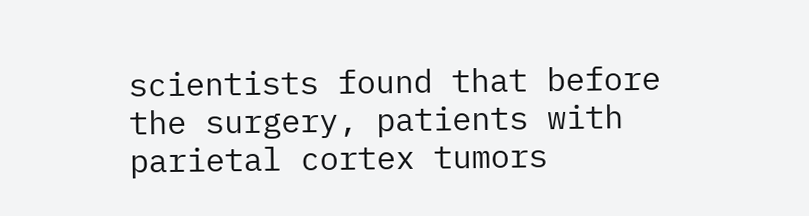scientists found that before the surgery, patients with parietal cortex tumors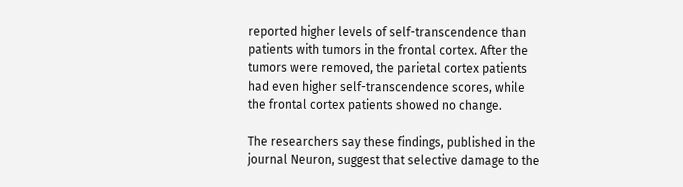reported higher levels of self-transcendence than patients with tumors in the frontal cortex. After the tumors were removed, the parietal cortex patients had even higher self-transcendence scores, while the frontal cortex patients showed no change.

The researchers say these findings, published in the journal Neuron, suggest that selective damage to the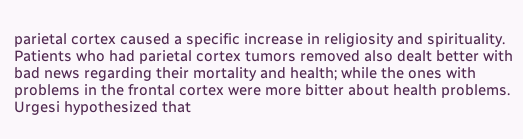parietal cortex caused a specific increase in religiosity and spirituality. Patients who had parietal cortex tumors removed also dealt better with bad news regarding their mortality and health; while the ones with problems in the frontal cortex were more bitter about health problems. Urgesi hypothesized that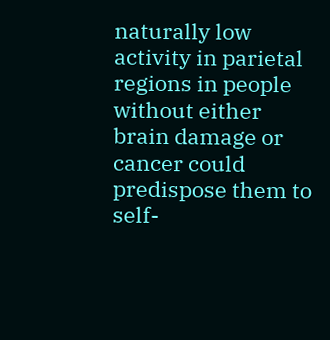naturally low activity in parietal regions in people without either brain damage or cancer could predispose them to self-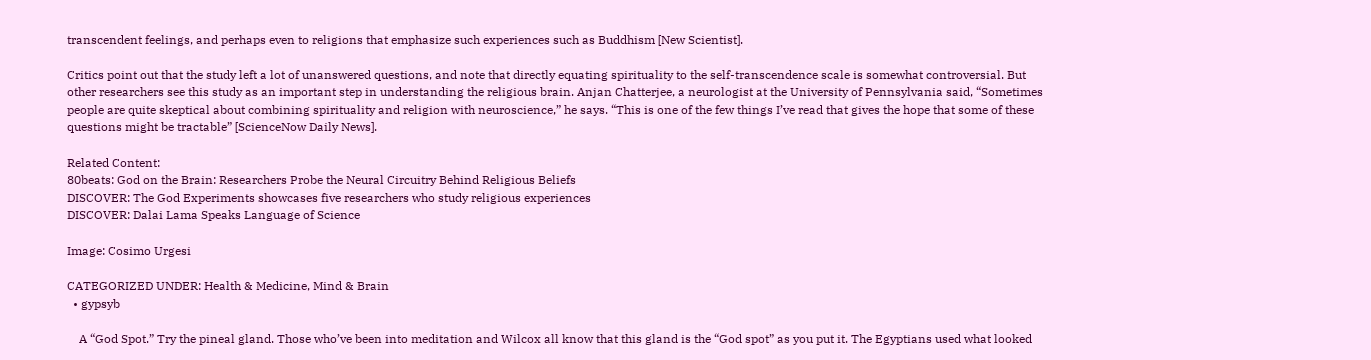transcendent feelings, and perhaps even to religions that emphasize such experiences such as Buddhism [New Scientist].

Critics point out that the study left a lot of unanswered questions, and note that directly equating spirituality to the self-transcendence scale is somewhat controversial. But other researchers see this study as an important step in understanding the religious brain. Anjan Chatterjee, a neurologist at the University of Pennsylvania said, “Sometimes people are quite skeptical about combining spirituality and religion with neuroscience,” he says. “This is one of the few things I’ve read that gives the hope that some of these questions might be tractable” [ScienceNow Daily News].

Related Content:
80beats: God on the Brain: Researchers Probe the Neural Circuitry Behind Religious Beliefs
DISCOVER: The God Experiments showcases five researchers who study religious experiences
DISCOVER: Dalai Lama Speaks Language of Science

Image: Cosimo Urgesi

CATEGORIZED UNDER: Health & Medicine, Mind & Brain
  • gypsyb

    A “God Spot.” Try the pineal gland. Those who’ve been into meditation and Wilcox all know that this gland is the “God spot” as you put it. The Egyptians used what looked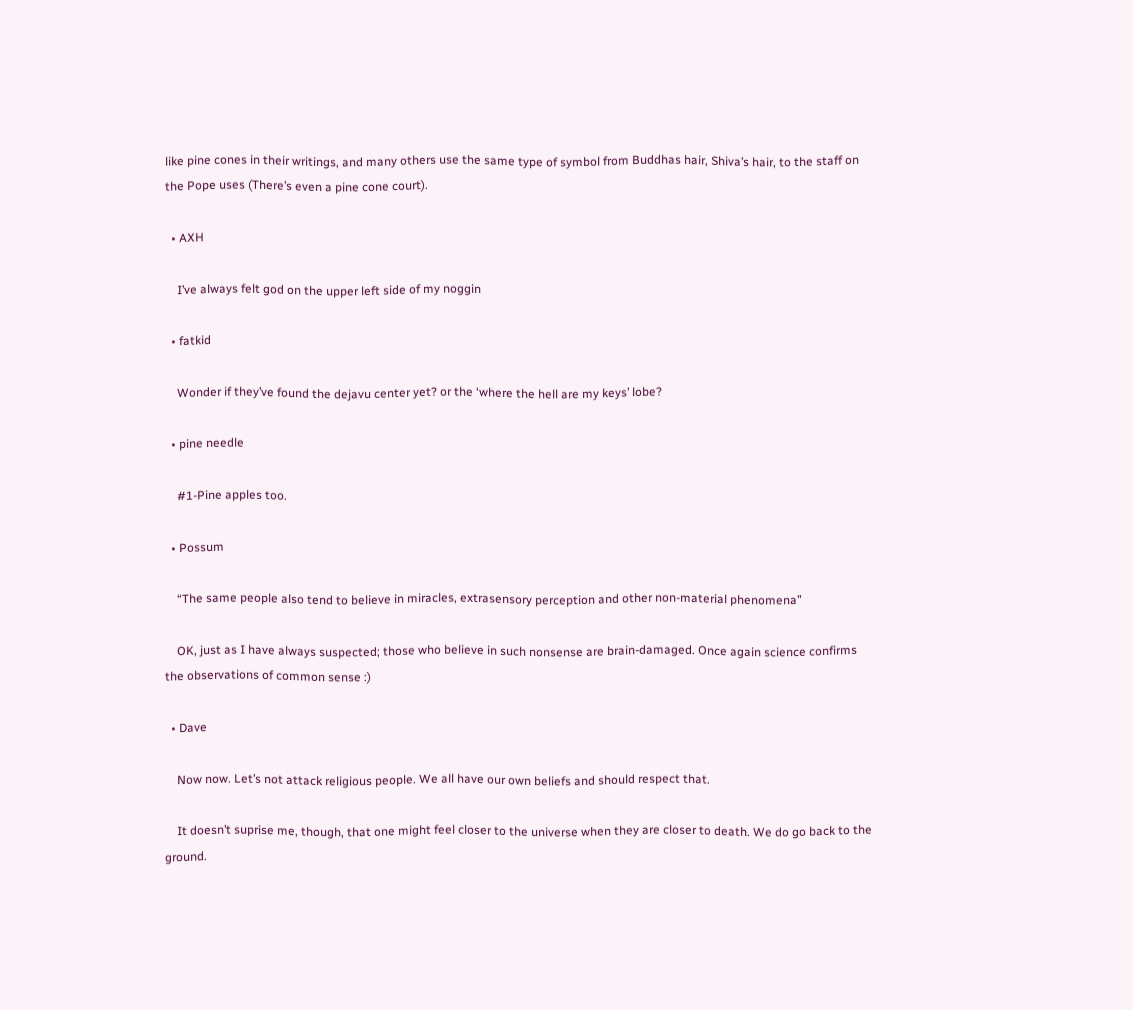like pine cones in their writings, and many others use the same type of symbol from Buddhas hair, Shiva’s hair, to the staff on the Pope uses (There’s even a pine cone court).

  • AXH

    I’ve always felt god on the upper left side of my noggin

  • fatkid

    Wonder if they’ve found the dejavu center yet? or the ‘where the hell are my keys’ lobe?

  • pine needle

    #1-Pine apples too.

  • Possum

    “The same people also tend to believe in miracles, extrasensory perception and other non-material phenomena”

    OK, just as I have always suspected; those who believe in such nonsense are brain-damaged. Once again science confirms the observations of common sense :)

  • Dave

    Now now. Let’s not attack religious people. We all have our own beliefs and should respect that.

    It doesn’t suprise me, though, that one might feel closer to the universe when they are closer to death. We do go back to the ground.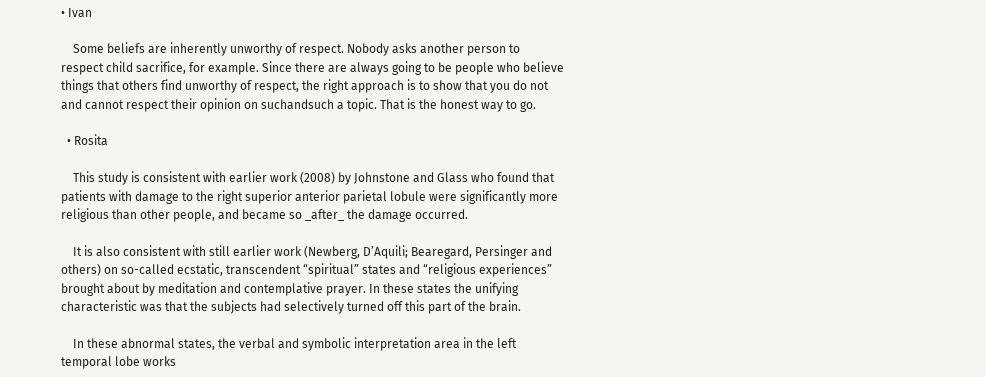• Ivan

    Some beliefs are inherently unworthy of respect. Nobody asks another person to respect child sacrifice, for example. Since there are always going to be people who believe things that others find unworthy of respect, the right approach is to show that you do not and cannot respect their opinion on suchandsuch a topic. That is the honest way to go.

  • Rosita

    This study is consistent with earlier work (2008) by Johnstone and Glass who found that patients with damage to the right superior anterior parietal lobule were significantly more religious than other people, and became so _after_ the damage occurred.

    It is also consistent with still earlier work (Newberg, D’Aquili; Bearegard, Persinger and others) on so-called ecstatic, transcendent “spiritual” states and “religious experiences” brought about by meditation and contemplative prayer. In these states the unifying characteristic was that the subjects had selectively turned off this part of the brain.

    In these abnormal states, the verbal and symbolic interpretation area in the left temporal lobe works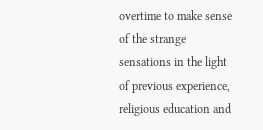overtime to make sense of the strange sensations in the light of previous experience, religious education and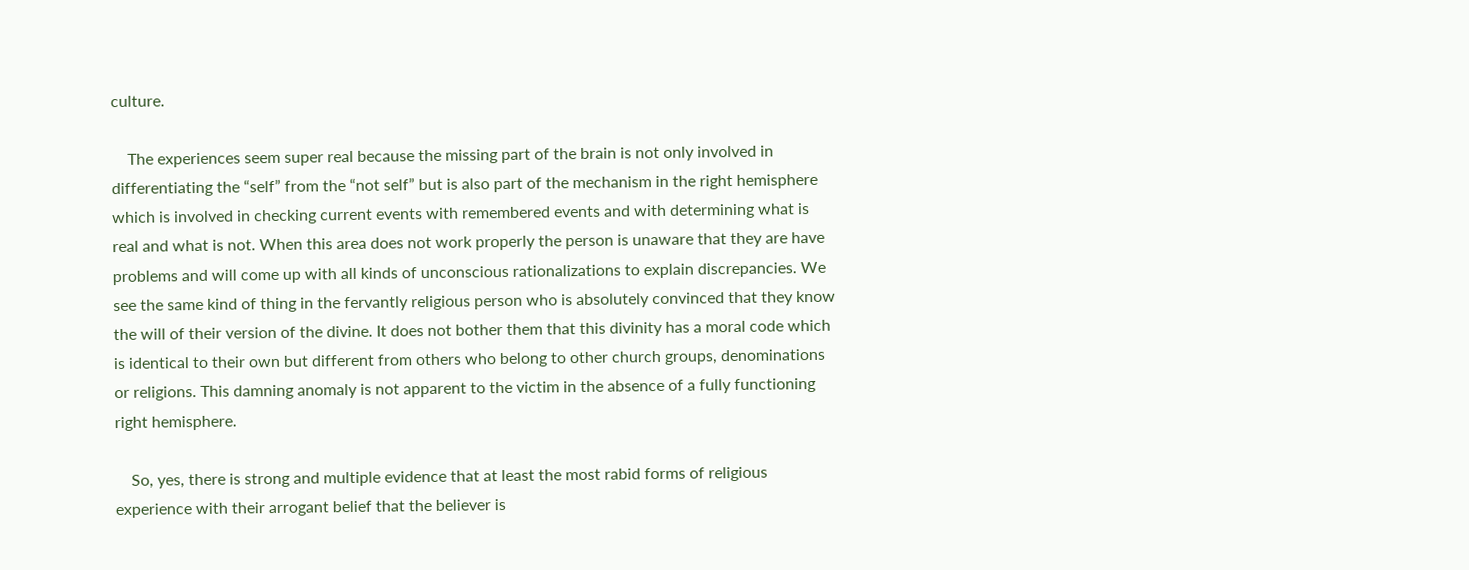culture.

    The experiences seem super real because the missing part of the brain is not only involved in differentiating the “self” from the “not self” but is also part of the mechanism in the right hemisphere which is involved in checking current events with remembered events and with determining what is real and what is not. When this area does not work properly the person is unaware that they are have problems and will come up with all kinds of unconscious rationalizations to explain discrepancies. We see the same kind of thing in the fervantly religious person who is absolutely convinced that they know the will of their version of the divine. It does not bother them that this divinity has a moral code which is identical to their own but different from others who belong to other church groups, denominations or religions. This damning anomaly is not apparent to the victim in the absence of a fully functioning right hemisphere.

    So, yes, there is strong and multiple evidence that at least the most rabid forms of religious experience with their arrogant belief that the believer is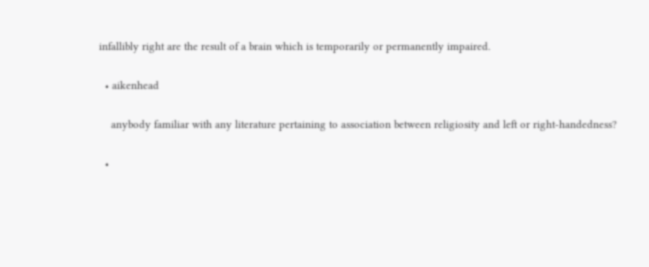infallibly right are the result of a brain which is temporarily or permanently impaired.

  • aikenhead

    anybody familiar with any literature pertaining to association between religiosity and left or right-handedness?

  •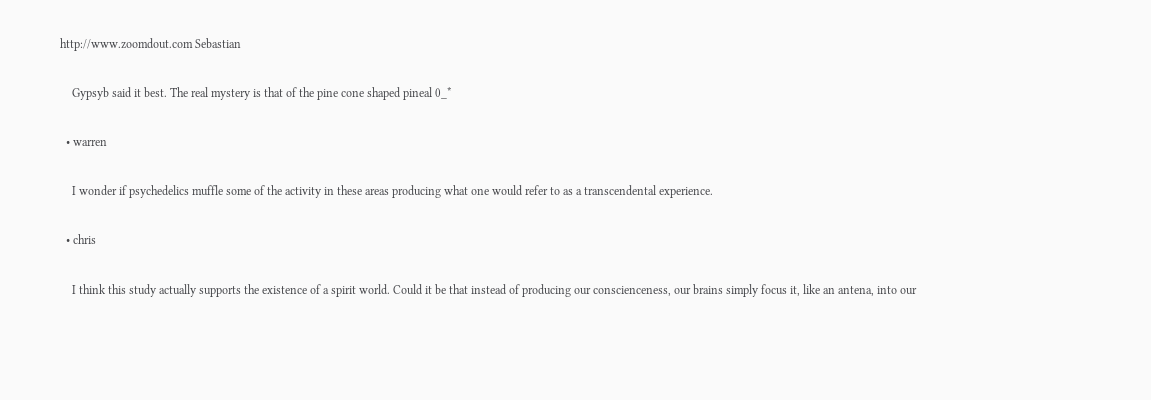http://www.zoomdout.com Sebastian

    Gypsyb said it best. The real mystery is that of the pine cone shaped pineal 0_*

  • warren

    I wonder if psychedelics muffle some of the activity in these areas producing what one would refer to as a transcendental experience.

  • chris

    I think this study actually supports the existence of a spirit world. Could it be that instead of producing our conscienceness, our brains simply focus it, like an antena, into our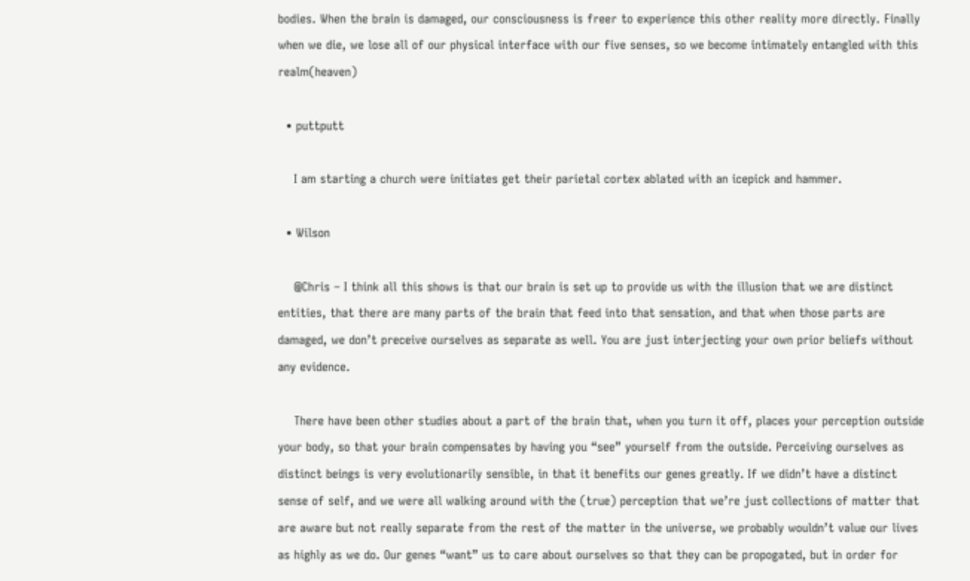bodies. When the brain is damaged, our consciousness is freer to experience this other reality more directly. Finally when we die, we lose all of our physical interface with our five senses, so we become intimately entangled with this realm(heaven)

  • puttputt

    I am starting a church were initiates get their parietal cortex ablated with an icepick and hammer.

  • Wilson

    @Chris – I think all this shows is that our brain is set up to provide us with the illusion that we are distinct entities, that there are many parts of the brain that feed into that sensation, and that when those parts are damaged, we don’t preceive ourselves as separate as well. You are just interjecting your own prior beliefs without any evidence.

    There have been other studies about a part of the brain that, when you turn it off, places your perception outside your body, so that your brain compensates by having you “see” yourself from the outside. Perceiving ourselves as distinct beings is very evolutionarily sensible, in that it benefits our genes greatly. If we didn’t have a distinct sense of self, and we were all walking around with the (true) perception that we’re just collections of matter that are aware but not really separate from the rest of the matter in the universe, we probably wouldn’t value our lives as highly as we do. Our genes “want” us to care about ourselves so that they can be propogated, but in order for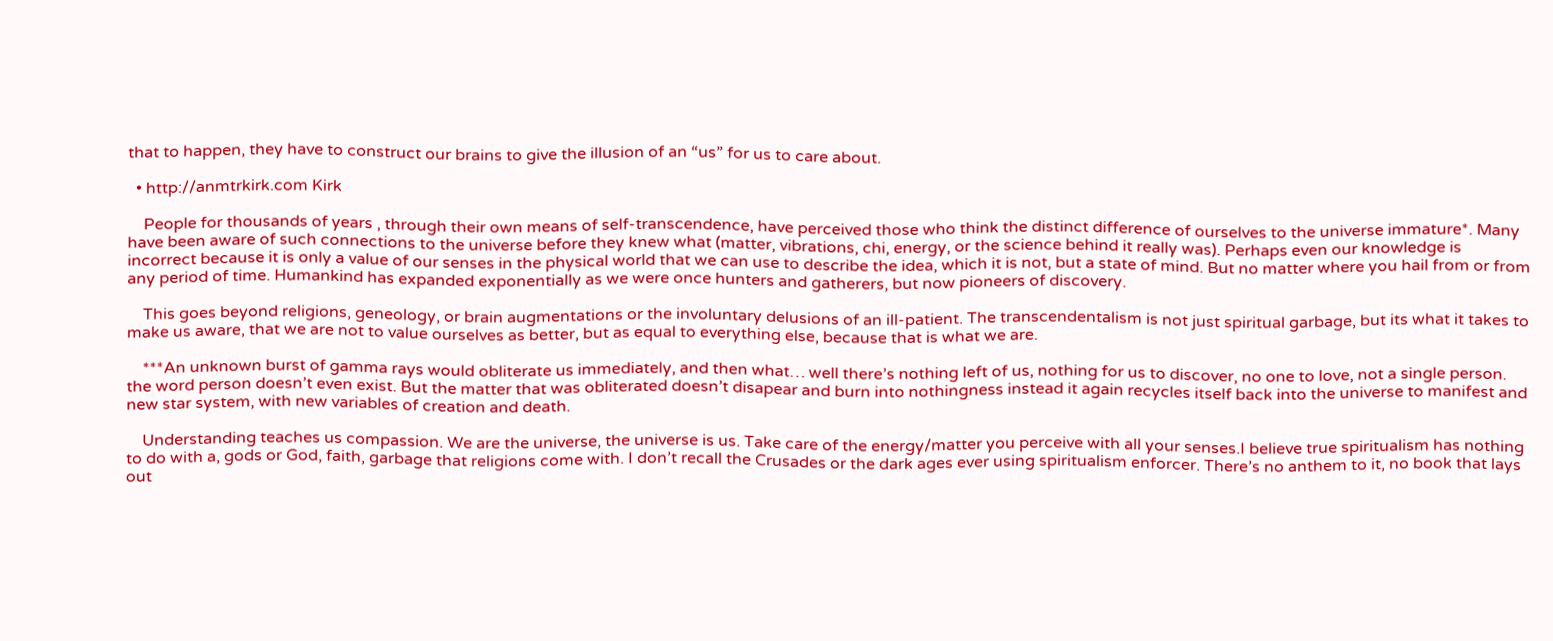that to happen, they have to construct our brains to give the illusion of an “us” for us to care about.

  • http://anmtrkirk.com Kirk

    People for thousands of years , through their own means of self-transcendence, have perceived those who think the distinct difference of ourselves to the universe immature*. Many have been aware of such connections to the universe before they knew what (matter, vibrations, chi, energy, or the science behind it really was). Perhaps even our knowledge is incorrect because it is only a value of our senses in the physical world that we can use to describe the idea, which it is not, but a state of mind. But no matter where you hail from or from any period of time. Humankind has expanded exponentially as we were once hunters and gatherers, but now pioneers of discovery.

    This goes beyond religions, geneology, or brain augmentations or the involuntary delusions of an ill-patient. The transcendentalism is not just spiritual garbage, but its what it takes to make us aware, that we are not to value ourselves as better, but as equal to everything else, because that is what we are.

    ***An unknown burst of gamma rays would obliterate us immediately, and then what… well there’s nothing left of us, nothing for us to discover, no one to love, not a single person. the word person doesn’t even exist. But the matter that was obliterated doesn’t disapear and burn into nothingness instead it again recycles itself back into the universe to manifest and new star system, with new variables of creation and death.

    Understanding teaches us compassion. We are the universe, the universe is us. Take care of the energy/matter you perceive with all your senses.I believe true spiritualism has nothing to do with a, gods or God, faith, garbage that religions come with. I don’t recall the Crusades or the dark ages ever using spiritualism enforcer. There’s no anthem to it, no book that lays out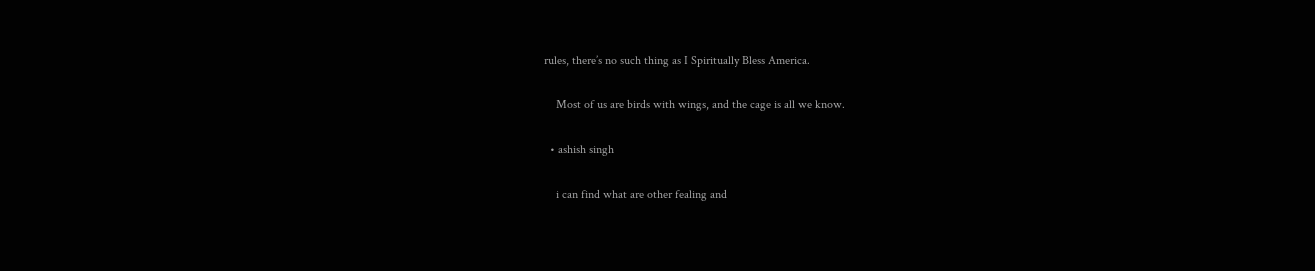rules, there’s no such thing as I Spiritually Bless America.

    Most of us are birds with wings, and the cage is all we know.

  • ashish singh

    i can find what are other fealing and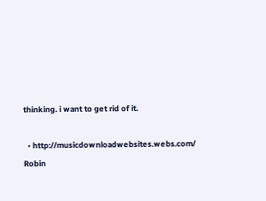thinking. i want to get rid of it.

  • http://musicdownloadwebsites.webs.com/ Robin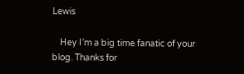Lewis

    Hey I’m a big time fanatic of your blog. Thanks for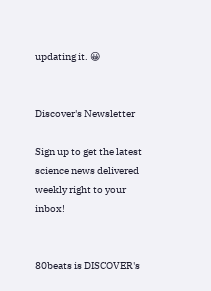updating it. 😀


Discover's Newsletter

Sign up to get the latest science news delivered weekly right to your inbox!


80beats is DISCOVER's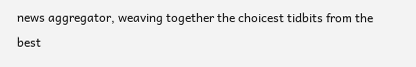news aggregator, weaving together the choicest tidbits from the best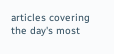articles covering the day's most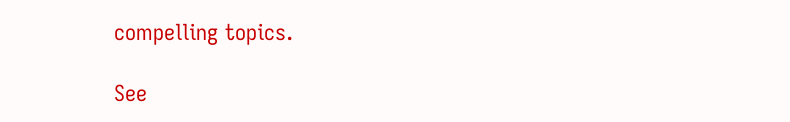compelling topics.

See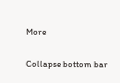More

Collapse bottom bar